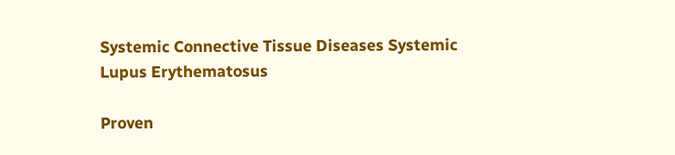Systemic Connective Tissue Diseases Systemic Lupus Erythematosus

Proven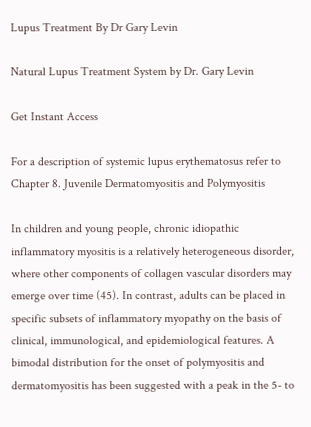Lupus Treatment By Dr Gary Levin

Natural Lupus Treatment System by Dr. Gary Levin

Get Instant Access

For a description of systemic lupus erythematosus refer to Chapter 8. Juvenile Dermatomyositis and Polymyositis

In children and young people, chronic idiopathic inflammatory myositis is a relatively heterogeneous disorder, where other components of collagen vascular disorders may emerge over time (45). In contrast, adults can be placed in specific subsets of inflammatory myopathy on the basis of clinical, immunological, and epidemiological features. A bimodal distribution for the onset of polymyositis and dermatomyositis has been suggested with a peak in the 5- to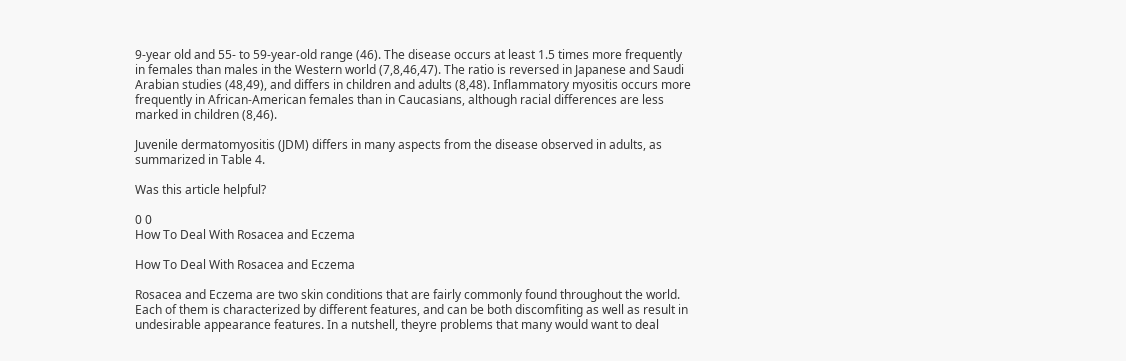9-year old and 55- to 59-year-old range (46). The disease occurs at least 1.5 times more frequently in females than males in the Western world (7,8,46,47). The ratio is reversed in Japanese and Saudi Arabian studies (48,49), and differs in children and adults (8,48). Inflammatory myositis occurs more frequently in African-American females than in Caucasians, although racial differences are less marked in children (8,46).

Juvenile dermatomyositis (JDM) differs in many aspects from the disease observed in adults, as summarized in Table 4.

Was this article helpful?

0 0
How To Deal With Rosacea and Eczema

How To Deal With Rosacea and Eczema

Rosacea and Eczema are two skin conditions that are fairly commonly found throughout the world. Each of them is characterized by different features, and can be both discomfiting as well as result in undesirable appearance features. In a nutshell, theyre problems that many would want to deal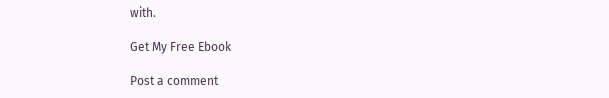with.

Get My Free Ebook

Post a comment